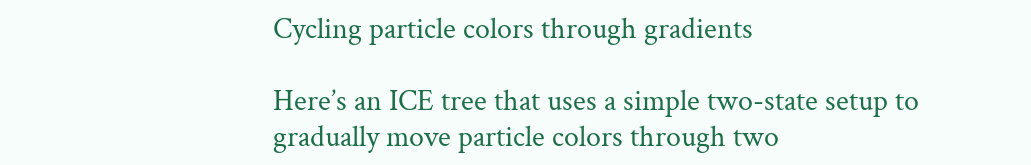Cycling particle colors through gradients

Here’s an ICE tree that uses a simple two-state setup to gradually move particle colors through two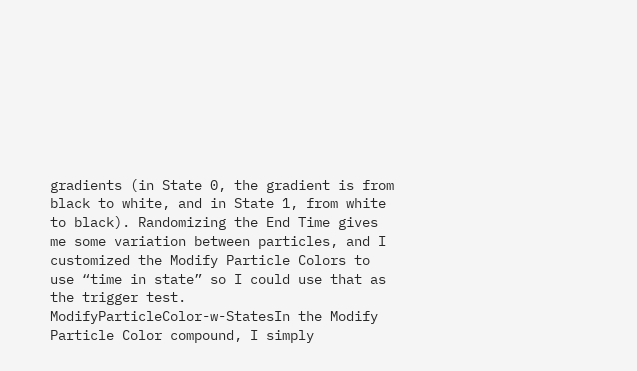gradients (in State 0, the gradient is from black to white, and in State 1, from white to black). Randomizing the End Time gives me some variation between particles, and I customized the Modify Particle Colors to use “time in state” so I could use that as the trigger test.
ModifyParticleColor-w-StatesIn the Modify Particle Color compound, I simply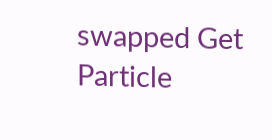swapped Get Particle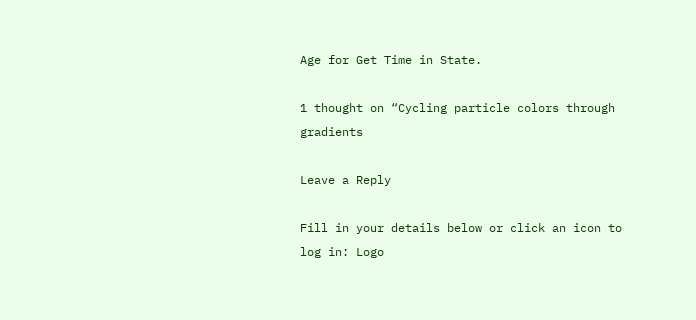Age for Get Time in State.

1 thought on “Cycling particle colors through gradients

Leave a Reply

Fill in your details below or click an icon to log in: Logo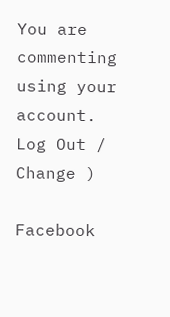You are commenting using your account. Log Out /  Change )

Facebook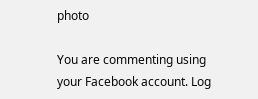photo

You are commenting using your Facebook account. Log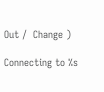Out /  Change )

Connecting to %s